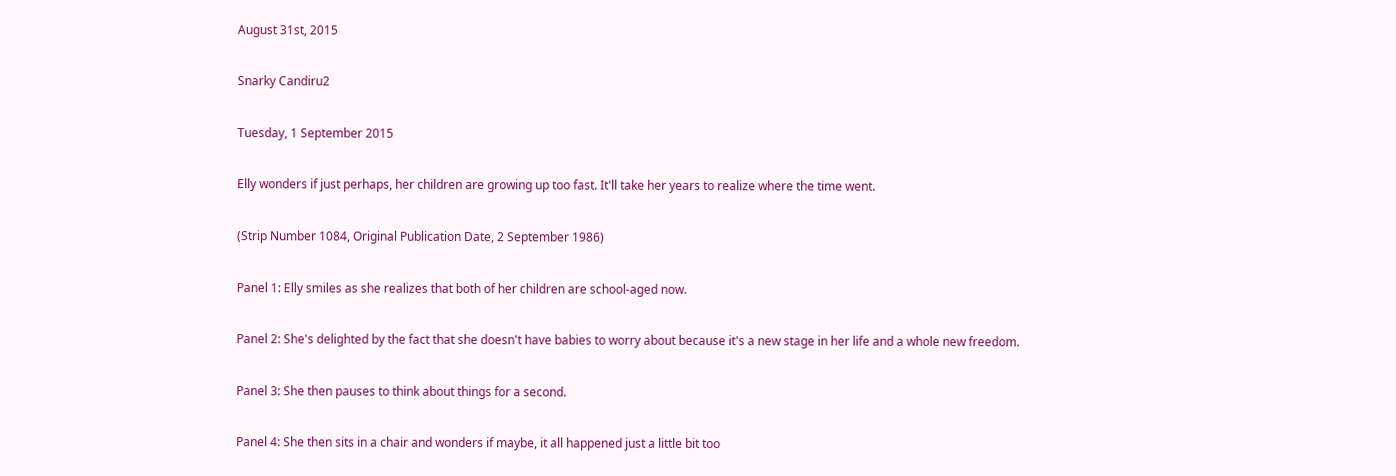August 31st, 2015

Snarky Candiru2

Tuesday, 1 September 2015

Elly wonders if just perhaps, her children are growing up too fast. It'll take her years to realize where the time went.

(Strip Number 1084, Original Publication Date, 2 September 1986)

Panel 1: Elly smiles as she realizes that both of her children are school-aged now.

Panel 2: She's delighted by the fact that she doesn't have babies to worry about because it's a new stage in her life and a whole new freedom.

Panel 3: She then pauses to think about things for a second.

Panel 4: She then sits in a chair and wonders if maybe, it all happened just a little bit too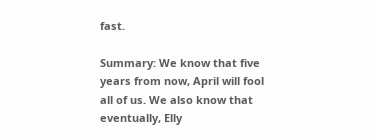fast.

Summary: We know that five years from now, April will fool all of us. We also know that eventually, Elly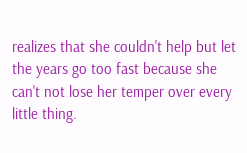realizes that she couldn't help but let the years go too fast because she can't not lose her temper over every little thing.